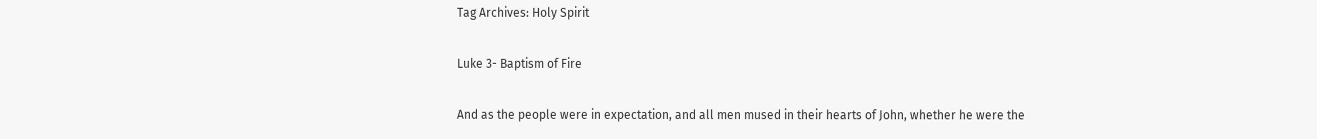Tag Archives: Holy Spirit

Luke 3- Baptism of Fire

And as the people were in expectation, and all men mused in their hearts of John, whether he were the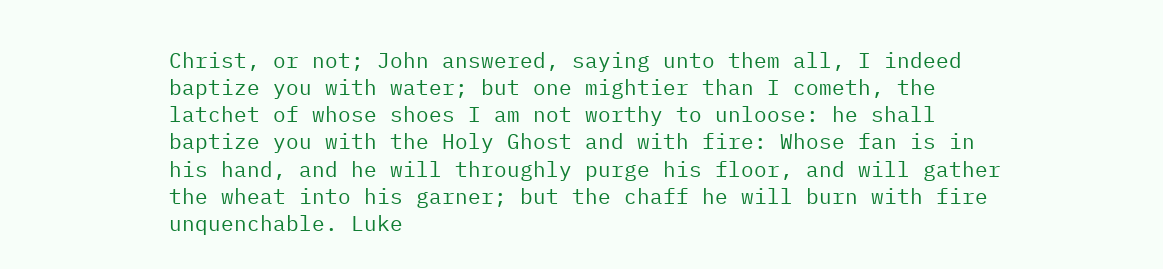Christ, or not; John answered, saying unto them all, I indeed baptize you with water; but one mightier than I cometh, the latchet of whose shoes I am not worthy to unloose: he shall baptize you with the Holy Ghost and with fire: Whose fan is in his hand, and he will throughly purge his floor, and will gather the wheat into his garner; but the chaff he will burn with fire unquenchable. Luke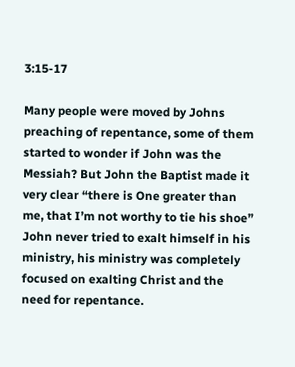3:15-17

Many people were moved by Johns preaching of repentance, some of them started to wonder if John was the Messiah? But John the Baptist made it very clear “there is One greater than me, that I’m not worthy to tie his shoe” John never tried to exalt himself in his ministry, his ministry was completely focused on exalting Christ and the need for repentance.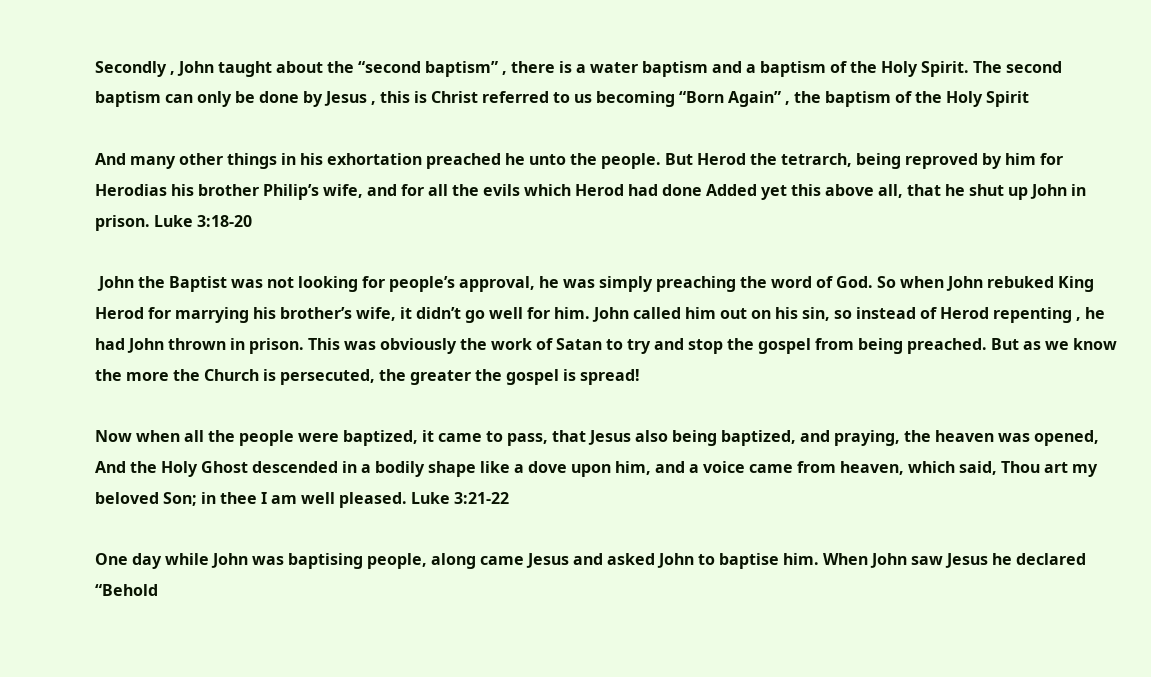Secondly , John taught about the “second baptism” , there is a water baptism and a baptism of the Holy Spirit. The second baptism can only be done by Jesus , this is Christ referred to us becoming “Born Again” , the baptism of the Holy Spirit

And many other things in his exhortation preached he unto the people. But Herod the tetrarch, being reproved by him for Herodias his brother Philip’s wife, and for all the evils which Herod had done Added yet this above all, that he shut up John in prison. Luke 3:18-20

 John the Baptist was not looking for people’s approval, he was simply preaching the word of God. So when John rebuked King Herod for marrying his brother’s wife, it didn’t go well for him. John called him out on his sin, so instead of Herod repenting , he had John thrown in prison. This was obviously the work of Satan to try and stop the gospel from being preached. But as we know the more the Church is persecuted, the greater the gospel is spread!

Now when all the people were baptized, it came to pass, that Jesus also being baptized, and praying, the heaven was opened, And the Holy Ghost descended in a bodily shape like a dove upon him, and a voice came from heaven, which said, Thou art my beloved Son; in thee I am well pleased. Luke 3:21-22

One day while John was baptising people, along came Jesus and asked John to baptise him. When John saw Jesus he declared “Behold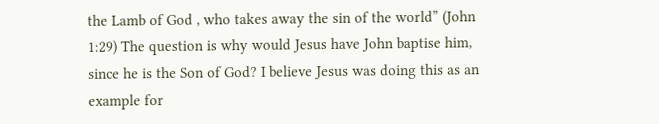the Lamb of God , who takes away the sin of the world” (John 1:29) The question is why would Jesus have John baptise him, since he is the Son of God? I believe Jesus was doing this as an example for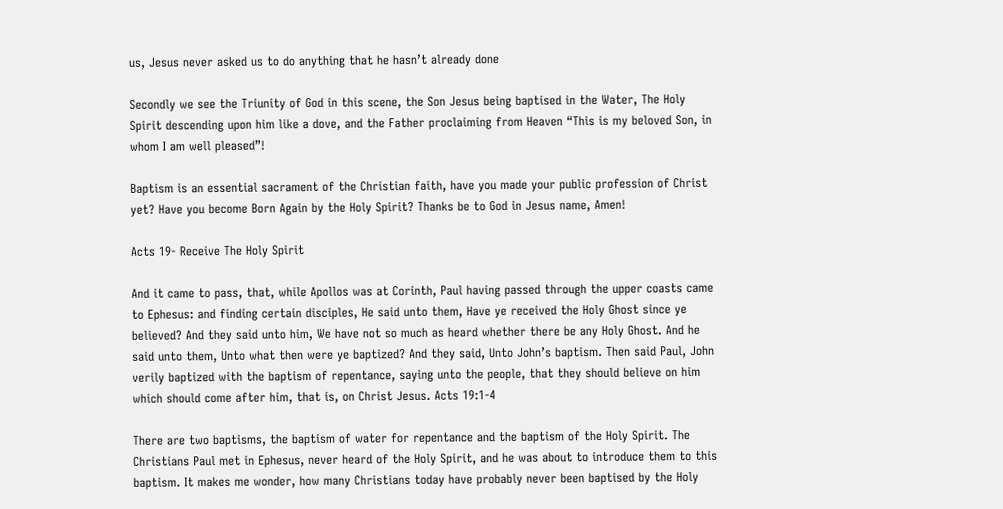us, Jesus never asked us to do anything that he hasn’t already done

Secondly we see the Triunity of God in this scene, the Son Jesus being baptised in the Water, The Holy Spirit descending upon him like a dove, and the Father proclaiming from Heaven “This is my beloved Son, in whom I am well pleased”!

Baptism is an essential sacrament of the Christian faith, have you made your public profession of Christ yet? Have you become Born Again by the Holy Spirit? Thanks be to God in Jesus name, Amen!

Acts 19- Receive The Holy Spirit

And it came to pass, that, while Apollos was at Corinth, Paul having passed through the upper coasts came to Ephesus: and finding certain disciples, He said unto them, Have ye received the Holy Ghost since ye believed? And they said unto him, We have not so much as heard whether there be any Holy Ghost. And he said unto them, Unto what then were ye baptized? And they said, Unto John’s baptism. Then said Paul, John verily baptized with the baptism of repentance, saying unto the people, that they should believe on him which should come after him, that is, on Christ Jesus. Acts 19:1-4

There are two baptisms, the baptism of water for repentance and the baptism of the Holy Spirit. The Christians Paul met in Ephesus, never heard of the Holy Spirit, and he was about to introduce them to this baptism. It makes me wonder, how many Christians today have probably never been baptised by the Holy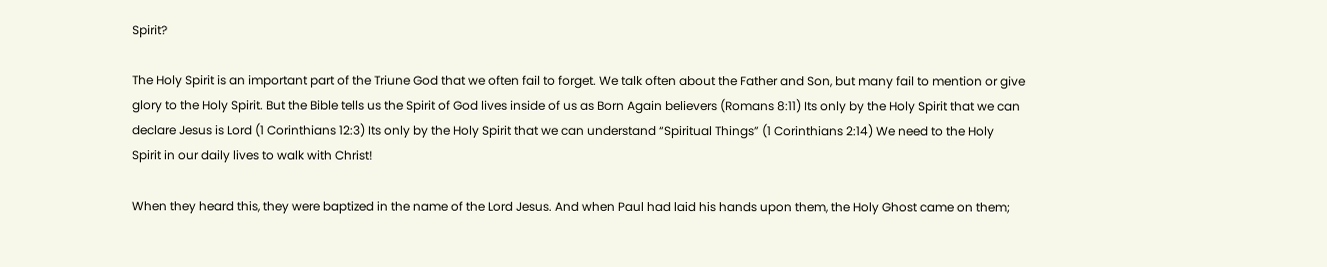Spirit?

The Holy Spirit is an important part of the Triune God that we often fail to forget. We talk often about the Father and Son, but many fail to mention or give glory to the Holy Spirit. But the Bible tells us the Spirit of God lives inside of us as Born Again believers (Romans 8:11) Its only by the Holy Spirit that we can declare Jesus is Lord (1 Corinthians 12:3) Its only by the Holy Spirit that we can understand “Spiritual Things” (1 Corinthians 2:14) We need to the Holy Spirit in our daily lives to walk with Christ!

When they heard this, they were baptized in the name of the Lord Jesus. And when Paul had laid his hands upon them, the Holy Ghost came on them;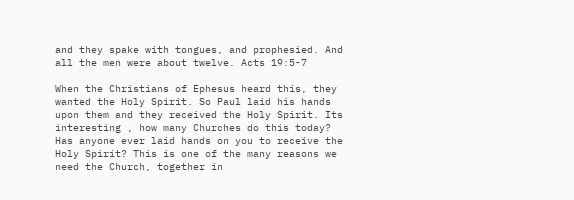and they spake with tongues, and prophesied. And all the men were about twelve. Acts 19:5-7

When the Christians of Ephesus heard this, they wanted the Holy Spirit. So Paul laid his hands upon them and they received the Holy Spirit. Its interesting , how many Churches do this today? Has anyone ever laid hands on you to receive the Holy Spirit? This is one of the many reasons we need the Church, together in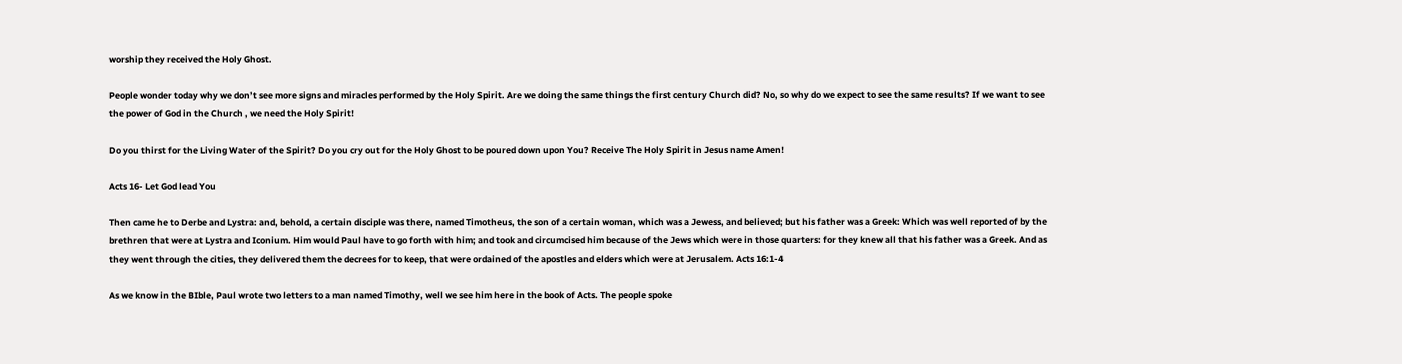worship they received the Holy Ghost.

People wonder today why we don’t see more signs and miracles performed by the Holy Spirit. Are we doing the same things the first century Church did? No, so why do we expect to see the same results? If we want to see the power of God in the Church , we need the Holy Spirit!

Do you thirst for the Living Water of the Spirit? Do you cry out for the Holy Ghost to be poured down upon You? Receive The Holy Spirit in Jesus name Amen!

Acts 16- Let God lead You

Then came he to Derbe and Lystra: and, behold, a certain disciple was there, named Timotheus, the son of a certain woman, which was a Jewess, and believed; but his father was a Greek: Which was well reported of by the brethren that were at Lystra and Iconium. Him would Paul have to go forth with him; and took and circumcised him because of the Jews which were in those quarters: for they knew all that his father was a Greek. And as they went through the cities, they delivered them the decrees for to keep, that were ordained of the apostles and elders which were at Jerusalem. Acts 16:1-4

As we know in the BIble, Paul wrote two letters to a man named Timothy, well we see him here in the book of Acts. The people spoke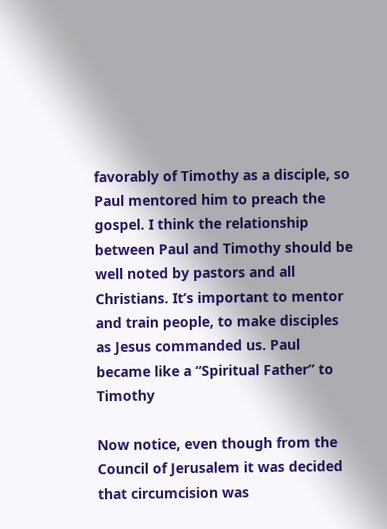favorably of Timothy as a disciple, so Paul mentored him to preach the gospel. I think the relationship between Paul and Timothy should be well noted by pastors and all Christians. It’s important to mentor and train people, to make disciples as Jesus commanded us. Paul became like a “Spiritual Father” to Timothy

Now notice, even though from the Council of Jerusalem it was decided that circumcision was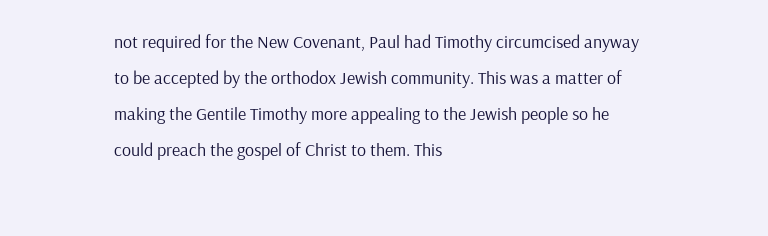not required for the New Covenant, Paul had Timothy circumcised anyway to be accepted by the orthodox Jewish community. This was a matter of making the Gentile Timothy more appealing to the Jewish people so he could preach the gospel of Christ to them. This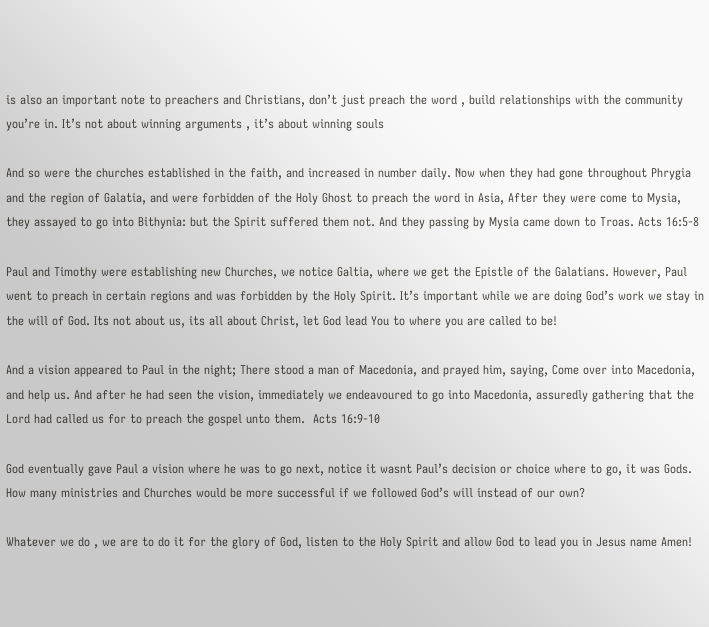is also an important note to preachers and Christians, don’t just preach the word , build relationships with the community you’re in. It’s not about winning arguments , it’s about winning souls

And so were the churches established in the faith, and increased in number daily. Now when they had gone throughout Phrygia and the region of Galatia, and were forbidden of the Holy Ghost to preach the word in Asia, After they were come to Mysia, they assayed to go into Bithynia: but the Spirit suffered them not. And they passing by Mysia came down to Troas. Acts 16:5-8

Paul and Timothy were establishing new Churches, we notice Galtia, where we get the Epistle of the Galatians. However, Paul went to preach in certain regions and was forbidden by the Holy Spirit. It’s important while we are doing God’s work we stay in the will of God. Its not about us, its all about Christ, let God lead You to where you are called to be!

And a vision appeared to Paul in the night; There stood a man of Macedonia, and prayed him, saying, Come over into Macedonia, and help us. And after he had seen the vision, immediately we endeavoured to go into Macedonia, assuredly gathering that the Lord had called us for to preach the gospel unto them.  Acts 16:9-10

God eventually gave Paul a vision where he was to go next, notice it wasnt Paul’s decision or choice where to go, it was Gods. How many ministries and Churches would be more successful if we followed God’s will instead of our own?

Whatever we do , we are to do it for the glory of God, listen to the Holy Spirit and allow God to lead you in Jesus name Amen!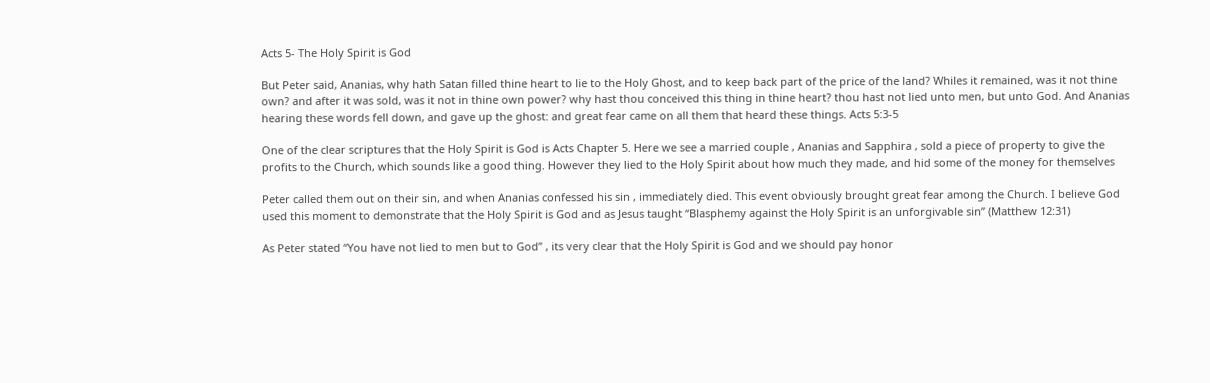Acts 5- The Holy Spirit is God

But Peter said, Ananias, why hath Satan filled thine heart to lie to the Holy Ghost, and to keep back part of the price of the land? Whiles it remained, was it not thine own? and after it was sold, was it not in thine own power? why hast thou conceived this thing in thine heart? thou hast not lied unto men, but unto God. And Ananias hearing these words fell down, and gave up the ghost: and great fear came on all them that heard these things. Acts 5:3-5

One of the clear scriptures that the Holy Spirit is God is Acts Chapter 5. Here we see a married couple , Ananias and Sapphira , sold a piece of property to give the profits to the Church, which sounds like a good thing. However they lied to the Holy Spirit about how much they made, and hid some of the money for themselves

Peter called them out on their sin, and when Ananias confessed his sin , immediately died. This event obviously brought great fear among the Church. I believe God used this moment to demonstrate that the Holy Spirit is God and as Jesus taught “Blasphemy against the Holy Spirit is an unforgivable sin” (Matthew 12:31)

As Peter stated “You have not lied to men but to God” , its very clear that the Holy Spirit is God and we should pay honor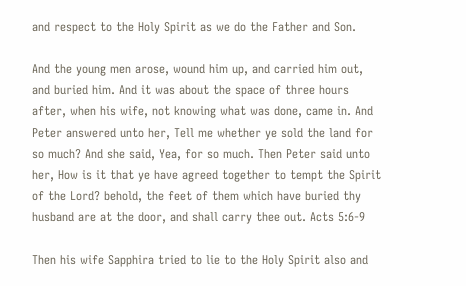and respect to the Holy Spirit as we do the Father and Son.

And the young men arose, wound him up, and carried him out, and buried him. And it was about the space of three hours after, when his wife, not knowing what was done, came in. And Peter answered unto her, Tell me whether ye sold the land for so much? And she said, Yea, for so much. Then Peter said unto her, How is it that ye have agreed together to tempt the Spirit of the Lord? behold, the feet of them which have buried thy husband are at the door, and shall carry thee out. Acts 5:6-9

Then his wife Sapphira tried to lie to the Holy Spirit also and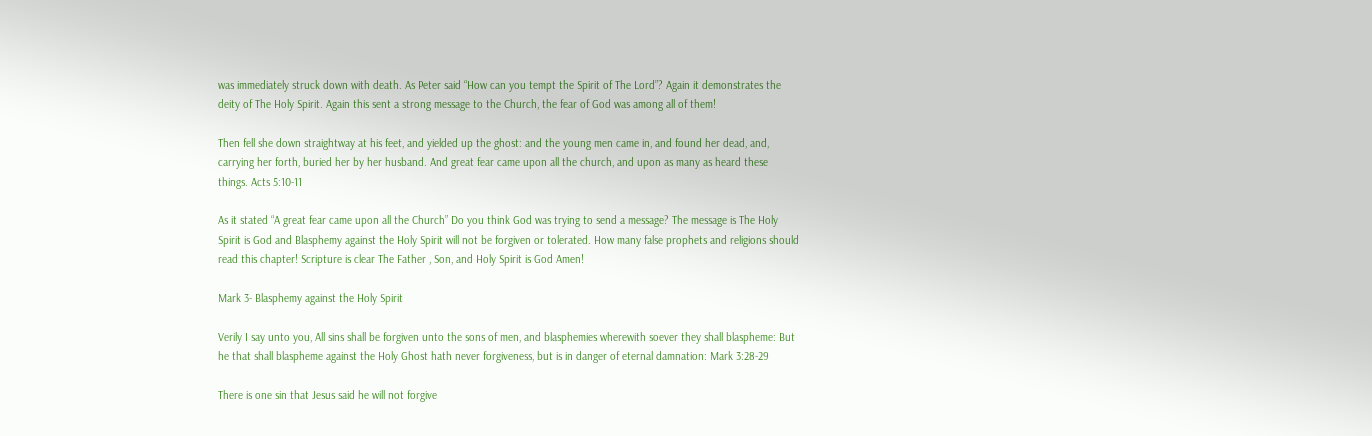was immediately struck down with death. As Peter said “How can you tempt the Spirit of The Lord”? Again it demonstrates the deity of The Holy Spirit. Again this sent a strong message to the Church, the fear of God was among all of them!

Then fell she down straightway at his feet, and yielded up the ghost: and the young men came in, and found her dead, and, carrying her forth, buried her by her husband. And great fear came upon all the church, and upon as many as heard these things. Acts 5:10-11

As it stated “A great fear came upon all the Church” Do you think God was trying to send a message? The message is The Holy Spirit is God and Blasphemy against the Holy Spirit will not be forgiven or tolerated. How many false prophets and religions should read this chapter! Scripture is clear The Father , Son, and Holy Spirit is God Amen!

Mark 3- Blasphemy against the Holy Spirit

Verily I say unto you, All sins shall be forgiven unto the sons of men, and blasphemies wherewith soever they shall blaspheme: But he that shall blaspheme against the Holy Ghost hath never forgiveness, but is in danger of eternal damnation: Mark 3:28-29

There is one sin that Jesus said he will not forgive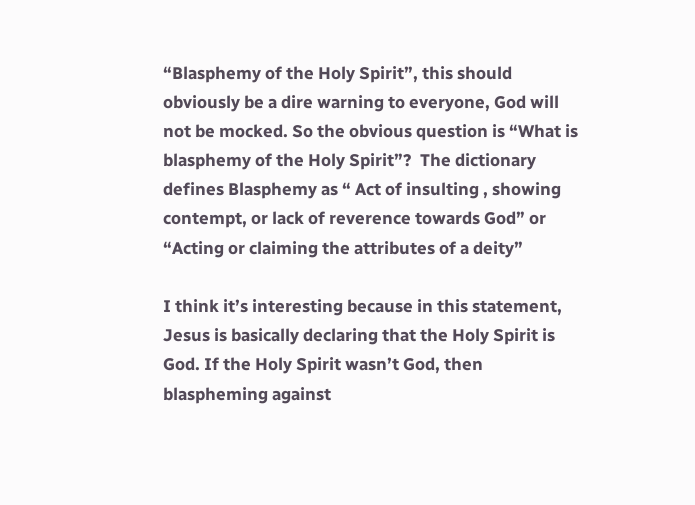“Blasphemy of the Holy Spirit”, this should obviously be a dire warning to everyone, God will not be mocked. So the obvious question is “What is blasphemy of the Holy Spirit”?  The dictionary defines Blasphemy as “ Act of insulting , showing contempt, or lack of reverence towards God” or “Acting or claiming the attributes of a deity”

I think it’s interesting because in this statement, Jesus is basically declaring that the Holy Spirit is God. If the Holy Spirit wasn’t God, then blaspheming against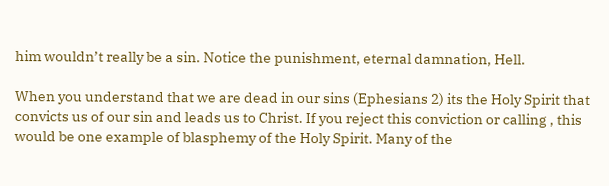him wouldn’t really be a sin. Notice the punishment, eternal damnation, Hell.

When you understand that we are dead in our sins (Ephesians 2) its the Holy Spirit that convicts us of our sin and leads us to Christ. If you reject this conviction or calling , this would be one example of blasphemy of the Holy Spirit. Many of the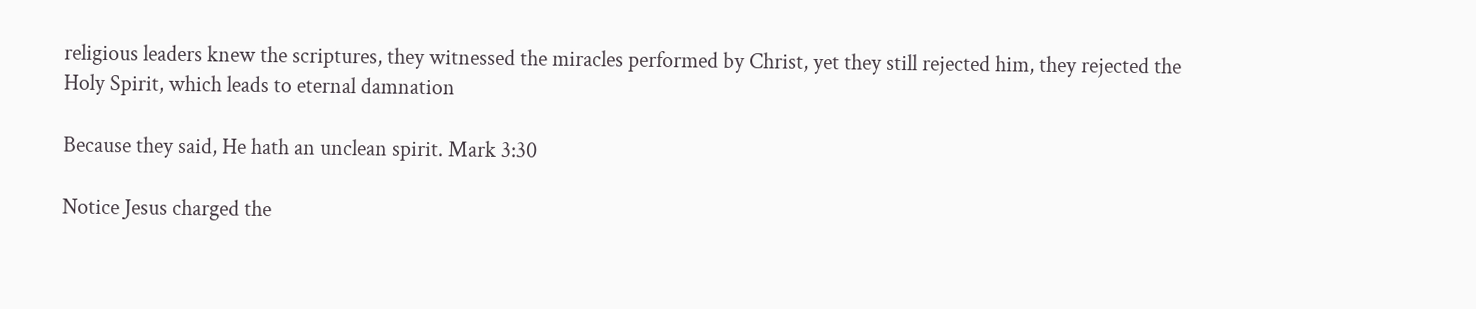religious leaders knew the scriptures, they witnessed the miracles performed by Christ, yet they still rejected him, they rejected the Holy Spirit, which leads to eternal damnation

Because they said, He hath an unclean spirit. Mark 3:30

Notice Jesus charged the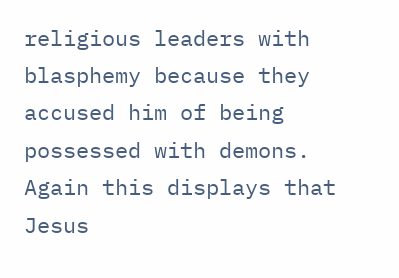religious leaders with blasphemy because they accused him of being possessed with demons. Again this displays that Jesus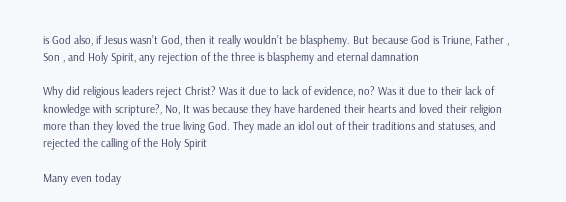is God also, if Jesus wasn’t God, then it really wouldn’t be blasphemy. But because God is Triune, Father , Son , and Holy Spirit, any rejection of the three is blasphemy and eternal damnation

Why did religious leaders reject Christ? Was it due to lack of evidence, no? Was it due to their lack of knowledge with scripture?, No, It was because they have hardened their hearts and loved their religion more than they loved the true living God. They made an idol out of their traditions and statuses, and rejected the calling of the Holy Spirit

Many even today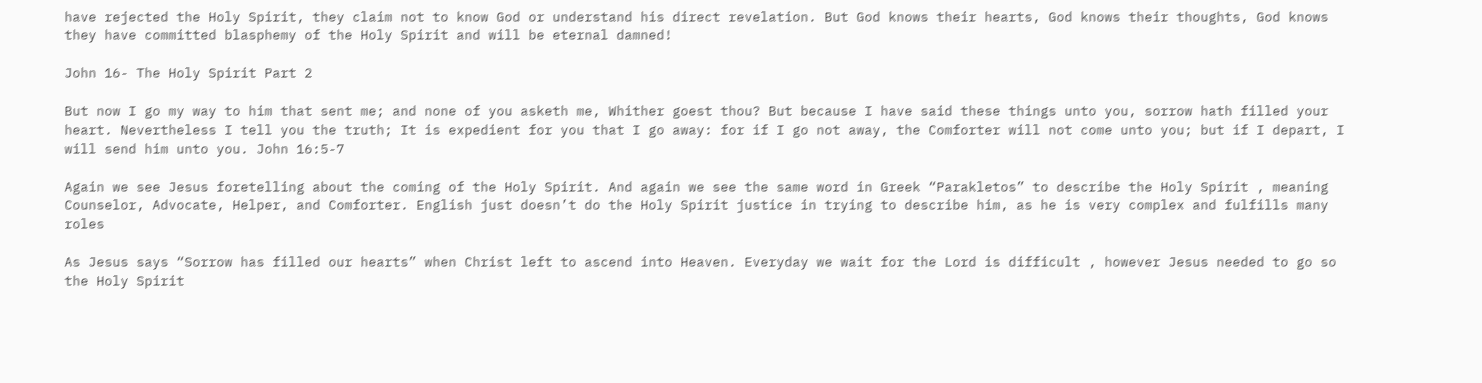have rejected the Holy Spirit, they claim not to know God or understand his direct revelation. But God knows their hearts, God knows their thoughts, God knows they have committed blasphemy of the Holy Spirit and will be eternal damned!

John 16- The Holy Spirit Part 2

But now I go my way to him that sent me; and none of you asketh me, Whither goest thou? But because I have said these things unto you, sorrow hath filled your heart. Nevertheless I tell you the truth; It is expedient for you that I go away: for if I go not away, the Comforter will not come unto you; but if I depart, I will send him unto you. John 16:5-7

Again we see Jesus foretelling about the coming of the Holy Spirit. And again we see the same word in Greek “Parakletos” to describe the Holy Spirit , meaning Counselor, Advocate, Helper, and Comforter. English just doesn’t do the Holy Spirit justice in trying to describe him, as he is very complex and fulfills many roles

As Jesus says “Sorrow has filled our hearts” when Christ left to ascend into Heaven. Everyday we wait for the Lord is difficult , however Jesus needed to go so the Holy Spirit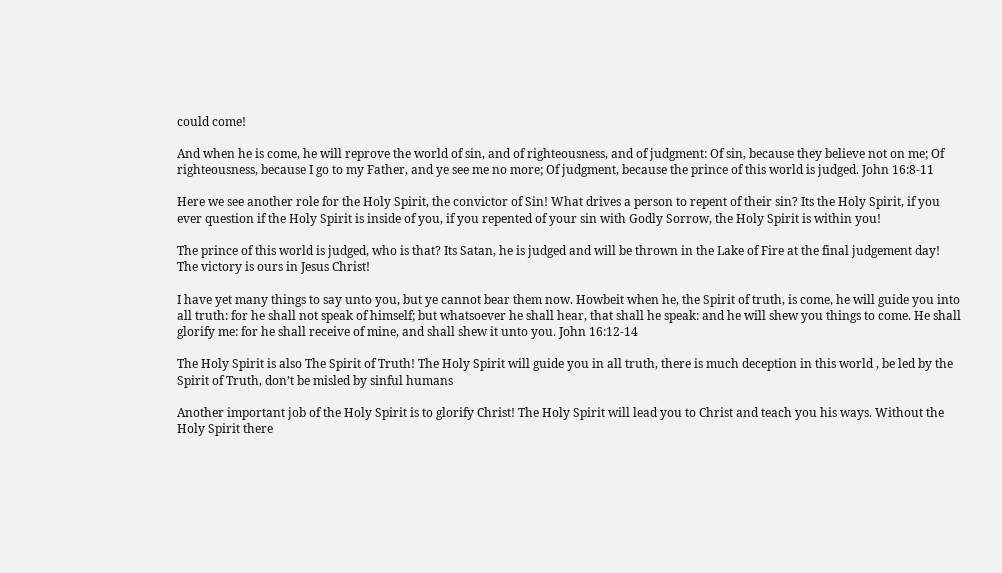could come!

And when he is come, he will reprove the world of sin, and of righteousness, and of judgment: Of sin, because they believe not on me; Of righteousness, because I go to my Father, and ye see me no more; Of judgment, because the prince of this world is judged. John 16:8-11

Here we see another role for the Holy Spirit, the convictor of Sin! What drives a person to repent of their sin? Its the Holy Spirit, if you ever question if the Holy Spirit is inside of you, if you repented of your sin with Godly Sorrow, the Holy Spirit is within you!

The prince of this world is judged, who is that? Its Satan, he is judged and will be thrown in the Lake of Fire at the final judgement day! The victory is ours in Jesus Christ!

I have yet many things to say unto you, but ye cannot bear them now. Howbeit when he, the Spirit of truth, is come, he will guide you into all truth: for he shall not speak of himself; but whatsoever he shall hear, that shall he speak: and he will shew you things to come. He shall glorify me: for he shall receive of mine, and shall shew it unto you. John 16:12-14

The Holy Spirit is also The Spirit of Truth! The Holy Spirit will guide you in all truth, there is much deception in this world , be led by the Spirit of Truth, don’t be misled by sinful humans

Another important job of the Holy Spirit is to glorify Christ! The Holy Spirit will lead you to Christ and teach you his ways. Without the Holy Spirit there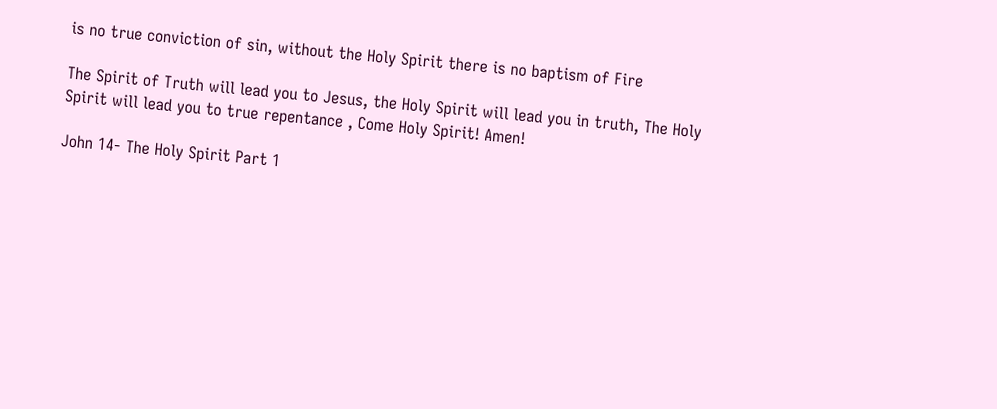is no true conviction of sin, without the Holy Spirit there is no baptism of Fire

The Spirit of Truth will lead you to Jesus, the Holy Spirit will lead you in truth, The Holy Spirit will lead you to true repentance , Come Holy Spirit! Amen!

John 14- The Holy Spirit Part 1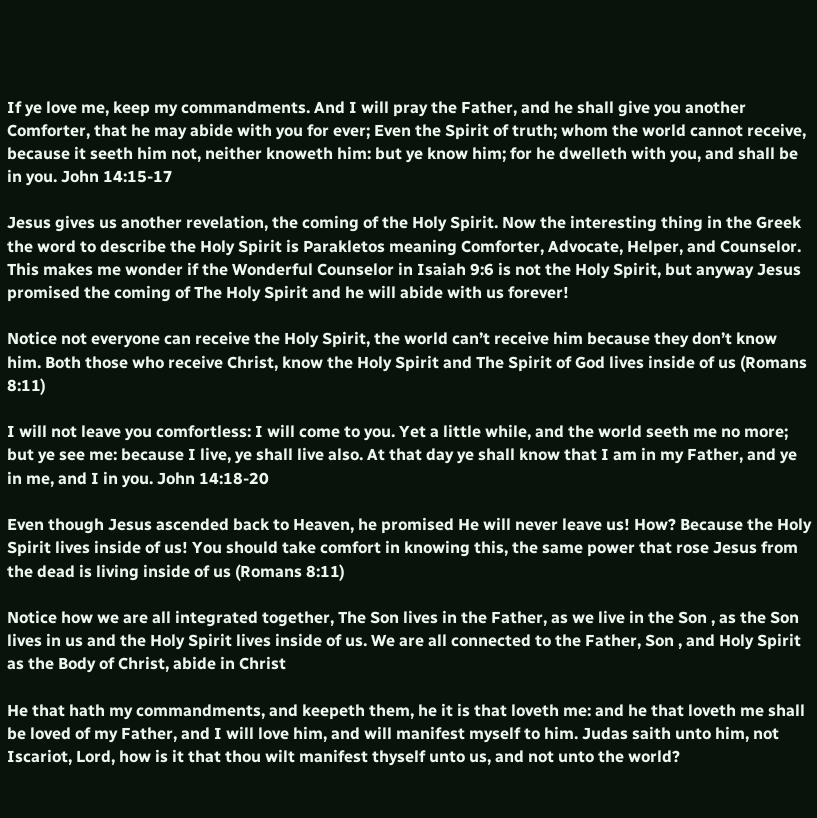If ye love me, keep my commandments. And I will pray the Father, and he shall give you another Comforter, that he may abide with you for ever; Even the Spirit of truth; whom the world cannot receive, because it seeth him not, neither knoweth him: but ye know him; for he dwelleth with you, and shall be in you. John 14:15-17

Jesus gives us another revelation, the coming of the Holy Spirit. Now the interesting thing in the Greek the word to describe the Holy Spirit is Parakletos meaning Comforter, Advocate, Helper, and Counselor. This makes me wonder if the Wonderful Counselor in Isaiah 9:6 is not the Holy Spirit, but anyway Jesus promised the coming of The Holy Spirit and he will abide with us forever!

Notice not everyone can receive the Holy Spirit, the world can’t receive him because they don’t know him. Both those who receive Christ, know the Holy Spirit and The Spirit of God lives inside of us (Romans 8:11)

I will not leave you comfortless: I will come to you. Yet a little while, and the world seeth me no more; but ye see me: because I live, ye shall live also. At that day ye shall know that I am in my Father, and ye in me, and I in you. John 14:18-20

Even though Jesus ascended back to Heaven, he promised He will never leave us! How? Because the Holy Spirit lives inside of us! You should take comfort in knowing this, the same power that rose Jesus from the dead is living inside of us (Romans 8:11)

Notice how we are all integrated together, The Son lives in the Father, as we live in the Son , as the Son lives in us and the Holy Spirit lives inside of us. We are all connected to the Father, Son , and Holy Spirit as the Body of Christ, abide in Christ

He that hath my commandments, and keepeth them, he it is that loveth me: and he that loveth me shall be loved of my Father, and I will love him, and will manifest myself to him. Judas saith unto him, not Iscariot, Lord, how is it that thou wilt manifest thyself unto us, and not unto the world?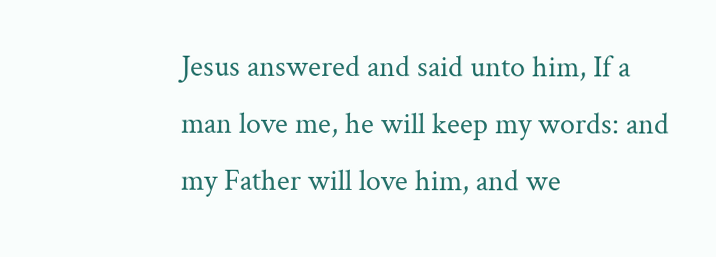Jesus answered and said unto him, If a man love me, he will keep my words: and my Father will love him, and we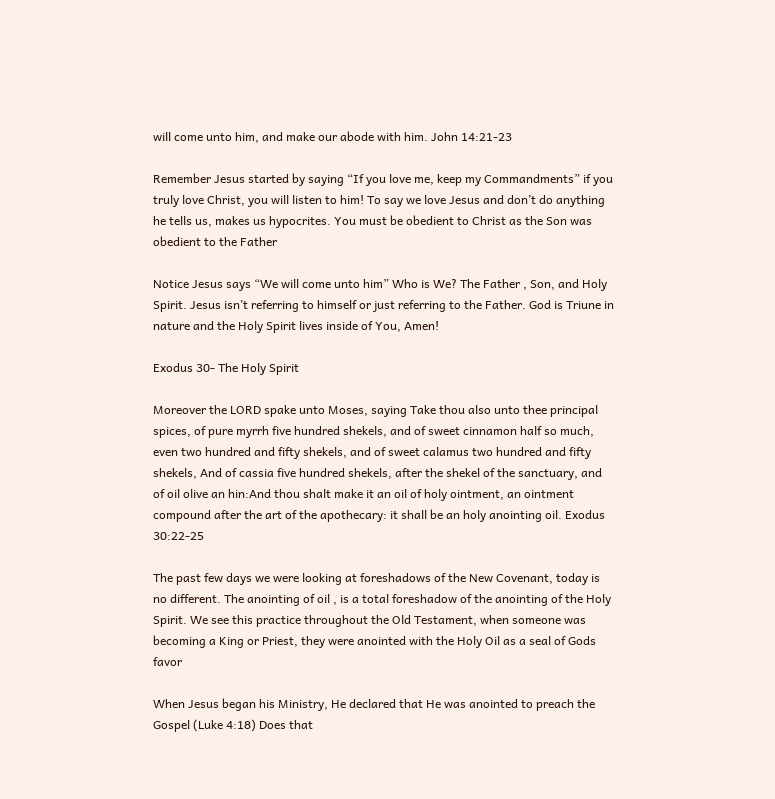will come unto him, and make our abode with him. John 14:21-23

Remember Jesus started by saying “If you love me, keep my Commandments” if you truly love Christ, you will listen to him! To say we love Jesus and don’t do anything he tells us, makes us hypocrites. You must be obedient to Christ as the Son was obedient to the Father

Notice Jesus says “We will come unto him” Who is We? The Father , Son, and Holy Spirit. Jesus isn’t referring to himself or just referring to the Father. God is Triune in nature and the Holy Spirit lives inside of You, Amen!

Exodus 30- The Holy Spirit

Moreover the LORD spake unto Moses, saying Take thou also unto thee principal spices, of pure myrrh five hundred shekels, and of sweet cinnamon half so much, even two hundred and fifty shekels, and of sweet calamus two hundred and fifty shekels, And of cassia five hundred shekels, after the shekel of the sanctuary, and of oil olive an hin:And thou shalt make it an oil of holy ointment, an ointment compound after the art of the apothecary: it shall be an holy anointing oil. Exodus 30:22-25

The past few days we were looking at foreshadows of the New Covenant, today is no different. The anointing of oil , is a total foreshadow of the anointing of the Holy Spirit. We see this practice throughout the Old Testament, when someone was becoming a King or Priest, they were anointed with the Holy Oil as a seal of Gods favor

When Jesus began his Ministry, He declared that He was anointed to preach the Gospel (Luke 4:18) Does that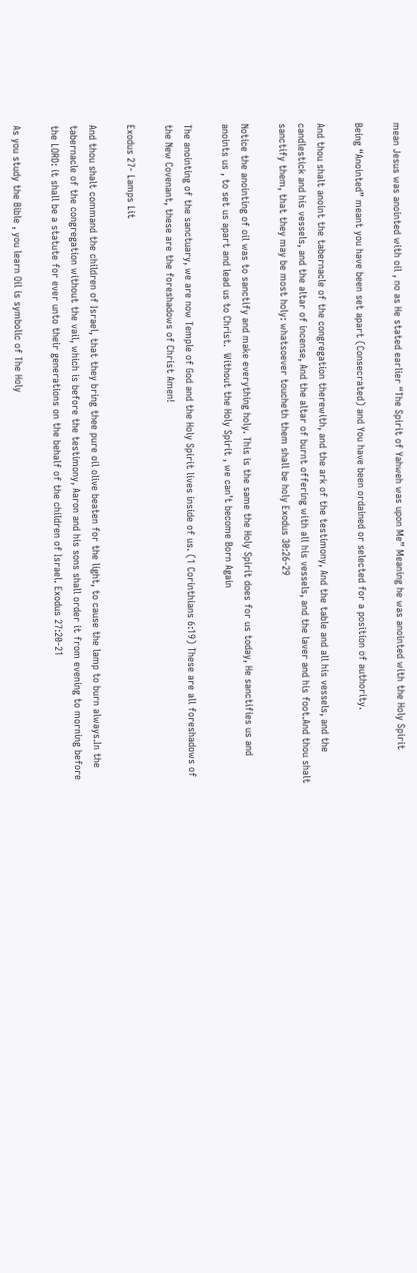mean Jesus was anointed with oil , no as He stated earlier “The Spirit of Yahweh was upon Me” Meaning he was anointed with the Holy Spirit

Being “Anointed” meant you have been set apart (Consecrated) and You have been ordained or selected for a position of authority.

And thou shalt anoint the tabernacle of the congregation therewith, and the ark of the testimony, And the table and all his vessels, and the candlestick and his vessels, and the altar of incense, And the altar of burnt offering with all his vessels, and the laver and his foot.And thou shalt sanctify them, that they may be most holy: whatsoever toucheth them shall be holy Exodus 30:26-29

Notice the anointing of oil was to sanctify and make everything holy. This is the same the Holy Spirit does for us today, He sanctifies us and anoints us , to set us apart and lead us to Christ.  Without the Holy Spirit , we can’t become Born Again

The anointing of the sanctuary, we are now Temple of God and the Holy Spirit lives inside of us. (1 Corinthians 6:19) These are all foreshadows of the New Covenant, these are the foreshadows of Christ Amen!

Exodus 27- Lamps Lit

And thou shalt command the children of Israel, that they bring thee pure oil olive beaten for the light, to cause the lamp to burn always.In the tabernacle of the congregation without the vail, which is before the testimony, Aaron and his sons shall order it from evening to morning before the LORD: it shall be a statute for ever unto their generations on the behalf of the children of Israel. Exodus 27:20-21

As you study the Bible , you learn Oil is symbolic of The Holy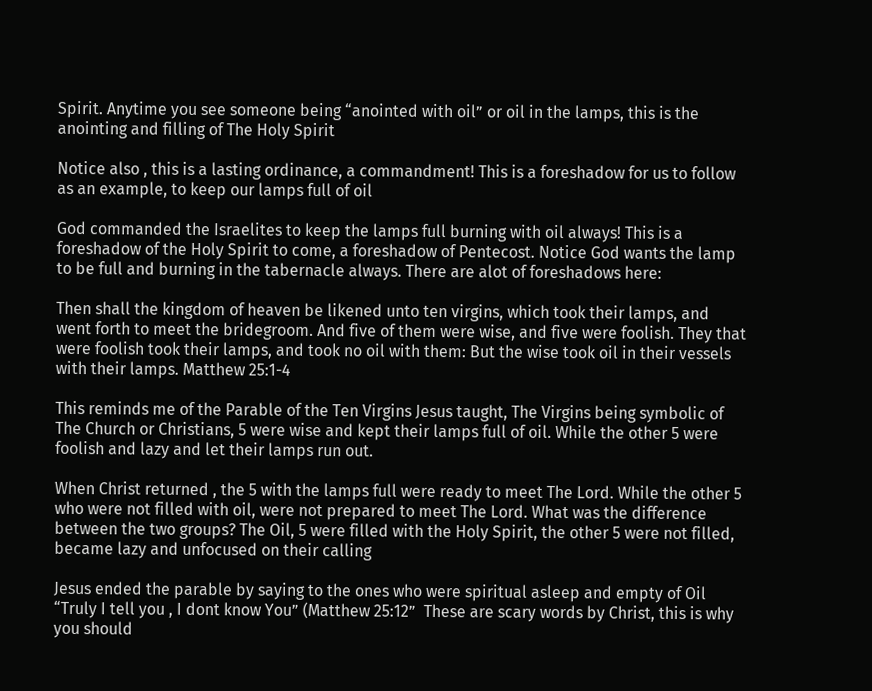Spirit. Anytime you see someone being “anointed with oil” or oil in the lamps, this is the anointing and filling of The Holy Spirit

Notice also , this is a lasting ordinance, a commandment! This is a foreshadow for us to follow as an example, to keep our lamps full of oil

God commanded the Israelites to keep the lamps full burning with oil always! This is a foreshadow of the Holy Spirit to come, a foreshadow of Pentecost. Notice God wants the lamp to be full and burning in the tabernacle always. There are alot of foreshadows here:

Then shall the kingdom of heaven be likened unto ten virgins, which took their lamps, and went forth to meet the bridegroom. And five of them were wise, and five were foolish. They that were foolish took their lamps, and took no oil with them: But the wise took oil in their vessels with their lamps. Matthew 25:1-4

This reminds me of the Parable of the Ten Virgins Jesus taught, The Virgins being symbolic of The Church or Christians, 5 were wise and kept their lamps full of oil. While the other 5 were foolish and lazy and let their lamps run out.

When Christ returned , the 5 with the lamps full were ready to meet The Lord. While the other 5 who were not filled with oil, were not prepared to meet The Lord. What was the difference between the two groups? The Oil, 5 were filled with the Holy Spirit, the other 5 were not filled, became lazy and unfocused on their calling

Jesus ended the parable by saying to the ones who were spiritual asleep and empty of Oil “Truly I tell you , I dont know You” (Matthew 25:12”  These are scary words by Christ, this is why you should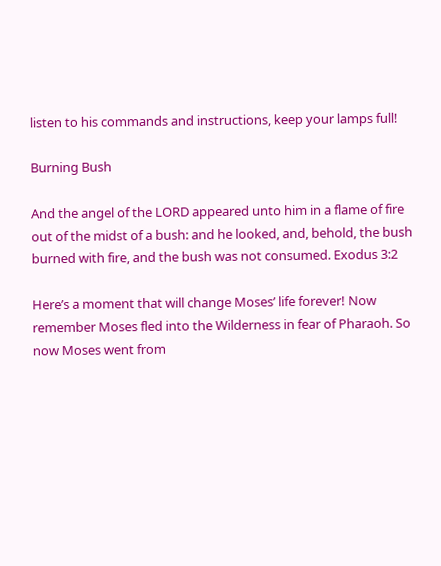listen to his commands and instructions, keep your lamps full!

Burning Bush

And the angel of the LORD appeared unto him in a flame of fire out of the midst of a bush: and he looked, and, behold, the bush burned with fire, and the bush was not consumed. Exodus 3:2

Here’s a moment that will change Moses’ life forever! Now remember Moses fled into the Wilderness in fear of Pharaoh. So now Moses went from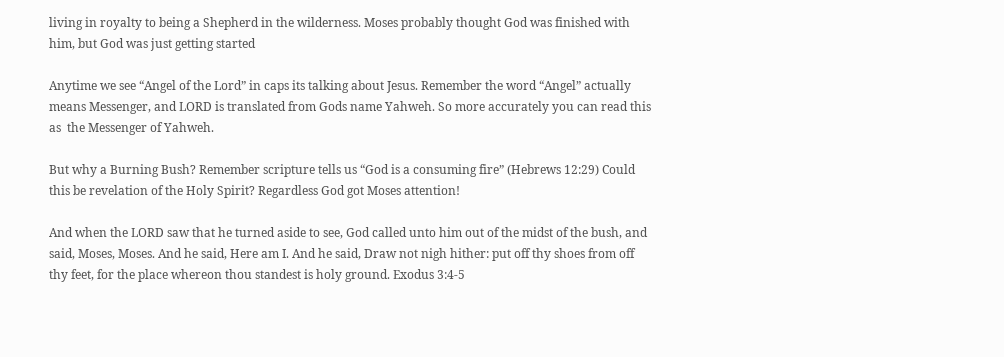living in royalty to being a Shepherd in the wilderness. Moses probably thought God was finished with him, but God was just getting started

Anytime we see “Angel of the Lord” in caps its talking about Jesus. Remember the word “Angel” actually means Messenger, and LORD is translated from Gods name Yahweh. So more accurately you can read this as  the Messenger of Yahweh.

But why a Burning Bush? Remember scripture tells us “God is a consuming fire” (Hebrews 12:29) Could this be revelation of the Holy Spirit? Regardless God got Moses attention!

And when the LORD saw that he turned aside to see, God called unto him out of the midst of the bush, and said, Moses, Moses. And he said, Here am I. And he said, Draw not nigh hither: put off thy shoes from off thy feet, for the place whereon thou standest is holy ground. Exodus 3:4-5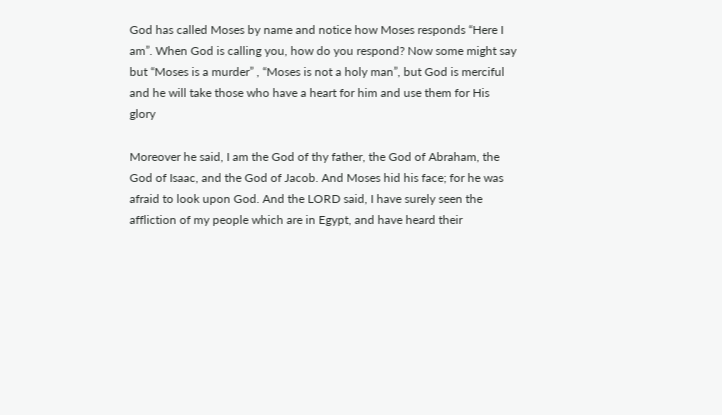God has called Moses by name and notice how Moses responds “Here I am”. When God is calling you, how do you respond? Now some might say but “Moses is a murder” , “Moses is not a holy man”, but God is merciful and he will take those who have a heart for him and use them for His glory

Moreover he said, I am the God of thy father, the God of Abraham, the God of Isaac, and the God of Jacob. And Moses hid his face; for he was afraid to look upon God. And the LORD said, I have surely seen the affliction of my people which are in Egypt, and have heard their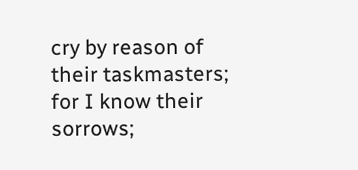cry by reason of their taskmasters; for I know their sorrows;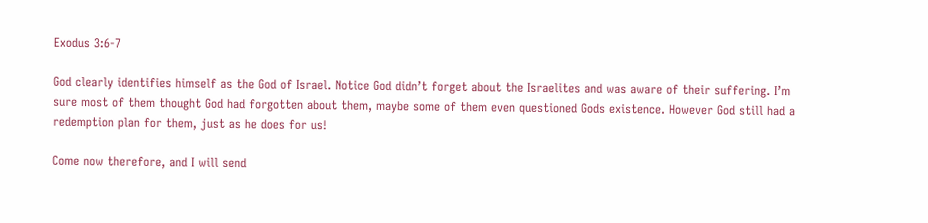Exodus 3:6-7

God clearly identifies himself as the God of Israel. Notice God didn’t forget about the Israelites and was aware of their suffering. I’m sure most of them thought God had forgotten about them, maybe some of them even questioned Gods existence. However God still had a redemption plan for them, just as he does for us!

Come now therefore, and I will send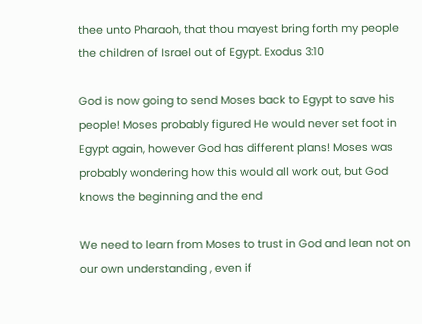thee unto Pharaoh, that thou mayest bring forth my people the children of Israel out of Egypt. Exodus 3:10

God is now going to send Moses back to Egypt to save his people! Moses probably figured He would never set foot in Egypt again, however God has different plans! Moses was probably wondering how this would all work out, but God knows the beginning and the end

We need to learn from Moses to trust in God and lean not on our own understanding , even if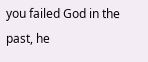you failed God in the past, he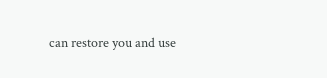can restore you and use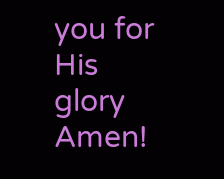you for His glory Amen!